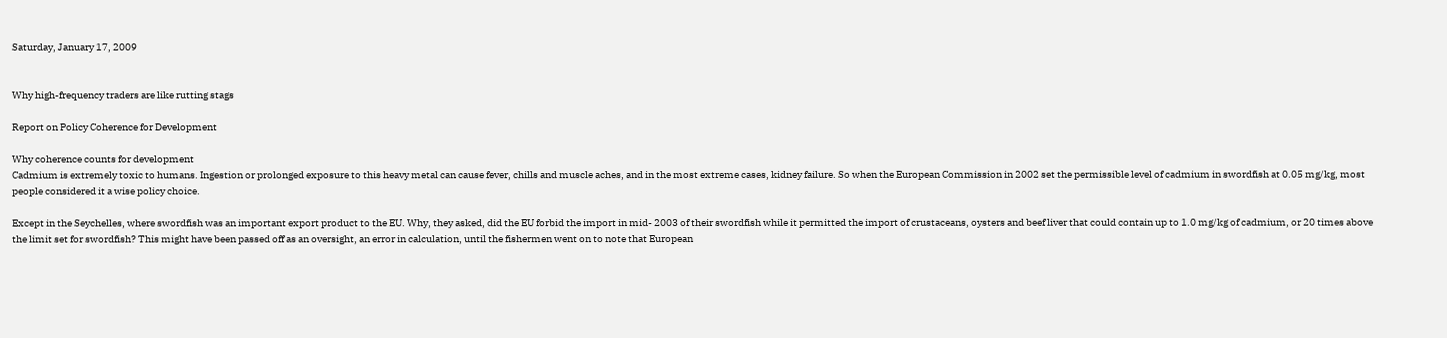Saturday, January 17, 2009


Why high-frequency traders are like rutting stags

Report on Policy Coherence for Development

Why coherence counts for development
Cadmium is extremely toxic to humans. Ingestion or prolonged exposure to this heavy metal can cause fever, chills and muscle aches, and in the most extreme cases, kidney failure. So when the European Commission in 2002 set the permissible level of cadmium in swordfish at 0.05 mg/kg, most people considered it a wise policy choice.

Except in the Seychelles, where swordfish was an important export product to the EU. Why, they asked, did the EU forbid the import in mid- 2003 of their swordfish while it permitted the import of crustaceans, oysters and beef liver that could contain up to 1.0 mg/kg of cadmium, or 20 times above the limit set for swordfish? This might have been passed off as an oversight, an error in calculation, until the fishermen went on to note that European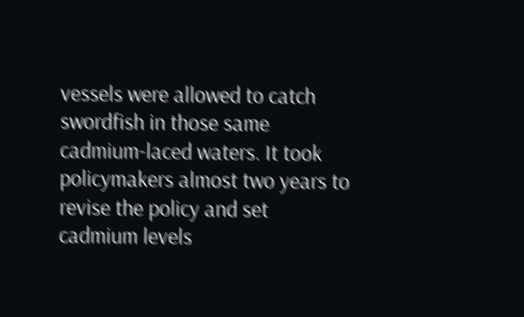vessels were allowed to catch swordfish in those same cadmium-laced waters. It took policymakers almost two years to revise the policy and set cadmium levels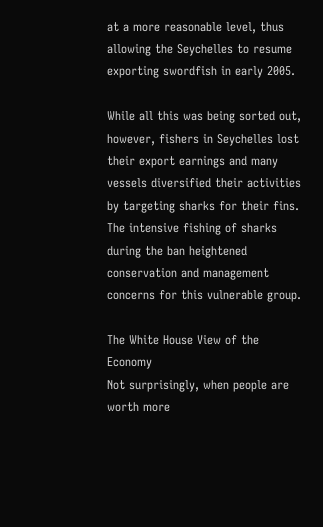at a more reasonable level, thus allowing the Seychelles to resume exporting swordfish in early 2005.

While all this was being sorted out, however, fishers in Seychelles lost their export earnings and many vessels diversified their activities by targeting sharks for their fins. The intensive fishing of sharks during the ban heightened conservation and management concerns for this vulnerable group.

The White House View of the Economy
Not surprisingly, when people are worth more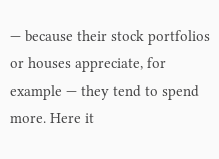— because their stock portfolios or houses appreciate, for example — they tend to spend more. Here it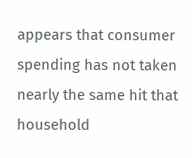appears that consumer spending has not taken nearly the same hit that household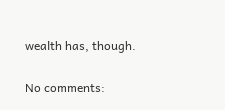wealth has, though.

No comments: